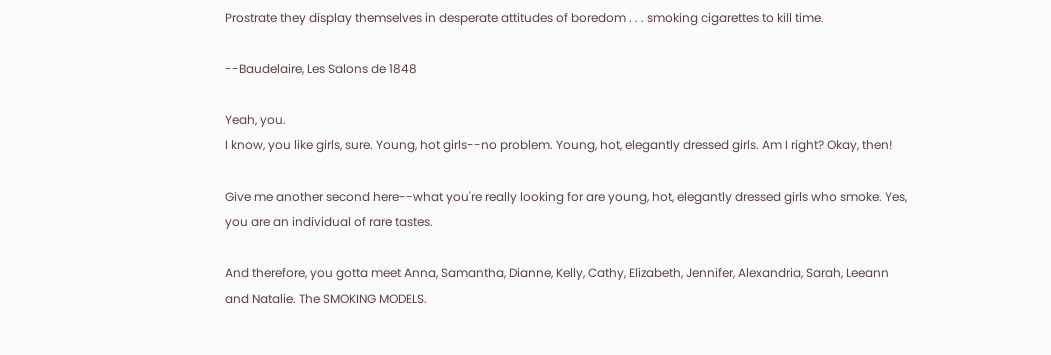Prostrate they display themselves in desperate attitudes of boredom . . . smoking cigarettes to kill time.

--Baudelaire, Les Salons de 1848

Yeah, you.
I know, you like girls, sure. Young, hot girls--no problem. Young, hot, elegantly dressed girls. Am I right? Okay, then!

Give me another second here--what you're really looking for are young, hot, elegantly dressed girls who smoke. Yes, you are an individual of rare tastes.

And therefore, you gotta meet Anna, Samantha, Dianne, Kelly, Cathy, Elizabeth, Jennifer, Alexandria, Sarah, Leeann and Natalie. The SMOKING MODELS.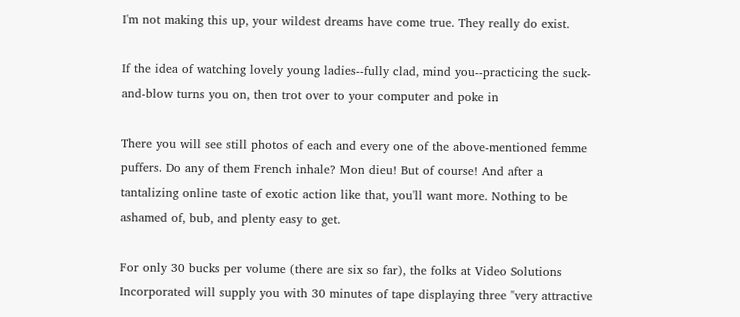I'm not making this up, your wildest dreams have come true. They really do exist.

If the idea of watching lovely young ladies--fully clad, mind you--practicing the suck-and-blow turns you on, then trot over to your computer and poke in

There you will see still photos of each and every one of the above-mentioned femme puffers. Do any of them French inhale? Mon dieu! But of course! And after a tantalizing online taste of exotic action like that, you'll want more. Nothing to be ashamed of, bub, and plenty easy to get.

For only 30 bucks per volume (there are six so far), the folks at Video Solutions Incorporated will supply you with 30 minutes of tape displaying three "very attractive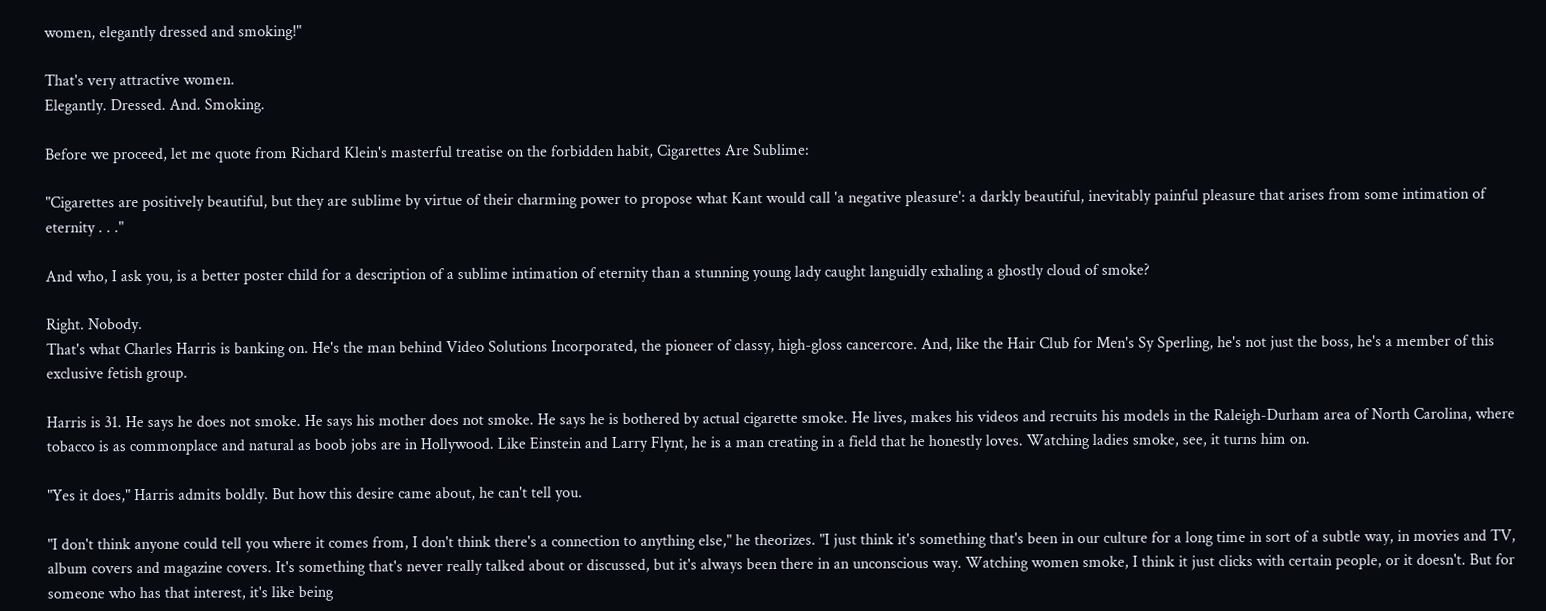women, elegantly dressed and smoking!"

That's very attractive women.
Elegantly. Dressed. And. Smoking.

Before we proceed, let me quote from Richard Klein's masterful treatise on the forbidden habit, Cigarettes Are Sublime:

"Cigarettes are positively beautiful, but they are sublime by virtue of their charming power to propose what Kant would call 'a negative pleasure': a darkly beautiful, inevitably painful pleasure that arises from some intimation of eternity . . ."

And who, I ask you, is a better poster child for a description of a sublime intimation of eternity than a stunning young lady caught languidly exhaling a ghostly cloud of smoke?

Right. Nobody.
That's what Charles Harris is banking on. He's the man behind Video Solutions Incorporated, the pioneer of classy, high-gloss cancercore. And, like the Hair Club for Men's Sy Sperling, he's not just the boss, he's a member of this exclusive fetish group.

Harris is 31. He says he does not smoke. He says his mother does not smoke. He says he is bothered by actual cigarette smoke. He lives, makes his videos and recruits his models in the Raleigh-Durham area of North Carolina, where tobacco is as commonplace and natural as boob jobs are in Hollywood. Like Einstein and Larry Flynt, he is a man creating in a field that he honestly loves. Watching ladies smoke, see, it turns him on.

"Yes it does," Harris admits boldly. But how this desire came about, he can't tell you.

"I don't think anyone could tell you where it comes from, I don't think there's a connection to anything else," he theorizes. "I just think it's something that's been in our culture for a long time in sort of a subtle way, in movies and TV, album covers and magazine covers. It's something that's never really talked about or discussed, but it's always been there in an unconscious way. Watching women smoke, I think it just clicks with certain people, or it doesn't. But for someone who has that interest, it's like being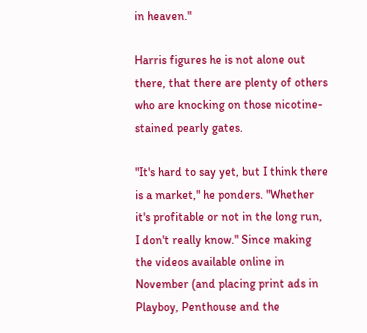in heaven."

Harris figures he is not alone out there, that there are plenty of others who are knocking on those nicotine-stained pearly gates.

"It's hard to say yet, but I think there is a market," he ponders. "Whether it's profitable or not in the long run, I don't really know." Since making the videos available online in November (and placing print ads in Playboy, Penthouse and the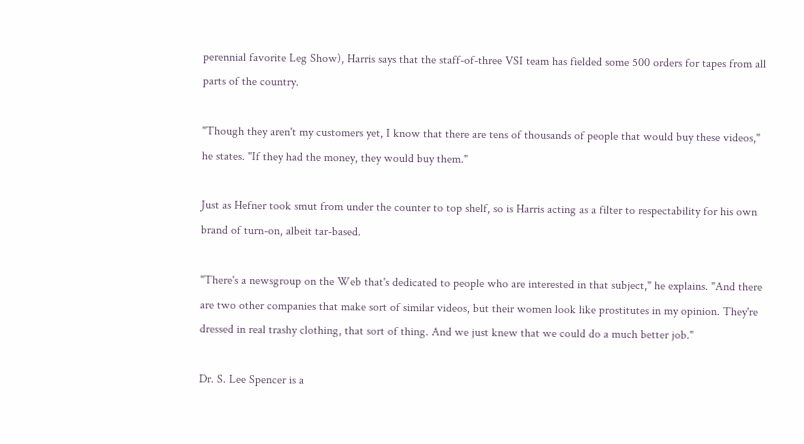perennial favorite Leg Show), Harris says that the staff-of-three VSI team has fielded some 500 orders for tapes from all parts of the country.

"Though they aren't my customers yet, I know that there are tens of thousands of people that would buy these videos," he states. "If they had the money, they would buy them."

Just as Hefner took smut from under the counter to top shelf, so is Harris acting as a filter to respectability for his own brand of turn-on, albeit tar-based.

"There's a newsgroup on the Web that's dedicated to people who are interested in that subject," he explains. "And there are two other companies that make sort of similar videos, but their women look like prostitutes in my opinion. They're dressed in real trashy clothing, that sort of thing. And we just knew that we could do a much better job."

Dr. S. Lee Spencer is a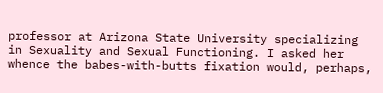professor at Arizona State University specializing in Sexuality and Sexual Functioning. I asked her whence the babes-with-butts fixation would, perhaps,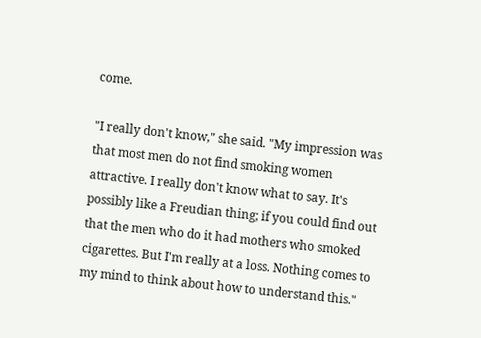come.

"I really don't know," she said. "My impression was that most men do not find smoking women attractive. I really don't know what to say. It's possibly like a Freudian thing; if you could find out that the men who do it had mothers who smoked cigarettes. But I'm really at a loss. Nothing comes to my mind to think about how to understand this."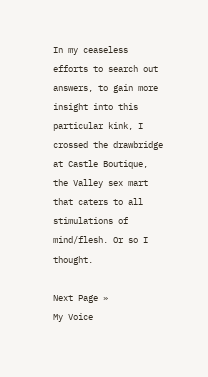In my ceaseless efforts to search out answers, to gain more insight into this particular kink, I crossed the drawbridge at Castle Boutique, the Valley sex mart that caters to all stimulations of mind/flesh. Or so I thought.

Next Page »
My Voice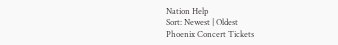Nation Help
Sort: Newest | Oldest
Phoenix Concert Tickets